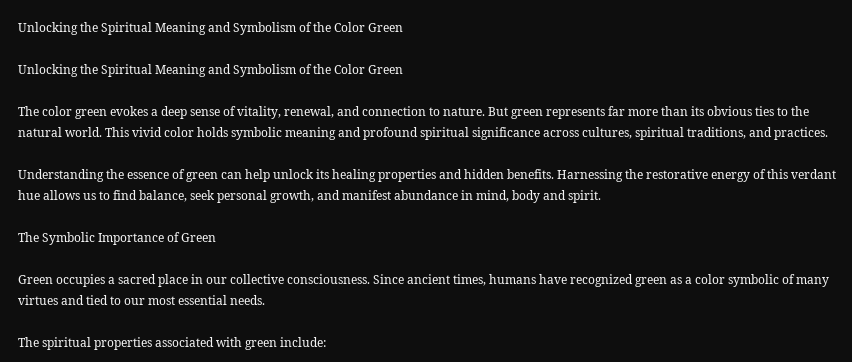Unlocking the Spiritual Meaning and Symbolism of the Color Green

Unlocking the Spiritual Meaning and Symbolism of the Color Green

The color green evokes a deep sense of vitality, renewal, and connection to nature. But green represents far more than its obvious ties to the natural world. This vivid color holds symbolic meaning and profound spiritual significance across cultures, spiritual traditions, and practices.

Understanding the essence of green can help unlock its healing properties and hidden benefits. Harnessing the restorative energy of this verdant hue allows us to find balance, seek personal growth, and manifest abundance in mind, body and spirit.

The Symbolic Importance of Green

Green occupies a sacred place in our collective consciousness. Since ancient times, humans have recognized green as a color symbolic of many virtues and tied to our most essential needs.

The spiritual properties associated with green include: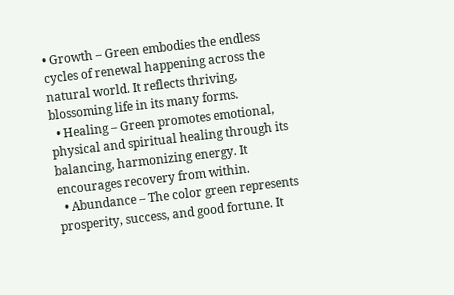• Growth – Green embodies the endless cycles of renewal happening across the natural world. It reflects thriving, blossoming life in its many forms.
  • Healing – Green promotes emotional, physical and spiritual healing through its balancing, harmonizing energy. It encourages recovery from within.
  • Abundance – The color green represents prosperity, success, and good fortune. It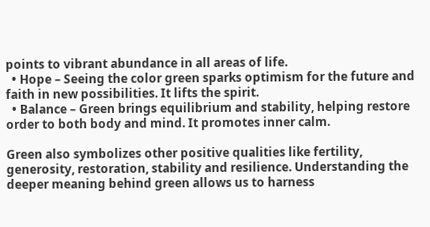points to vibrant abundance in all areas of life.
  • Hope – Seeing the color green sparks optimism for the future and faith in new possibilities. It lifts the spirit.
  • Balance – Green brings equilibrium and stability, helping restore order to both body and mind. It promotes inner calm.

Green also symbolizes other positive qualities like fertility, generosity, restoration, stability and resilience. Understanding the deeper meaning behind green allows us to harness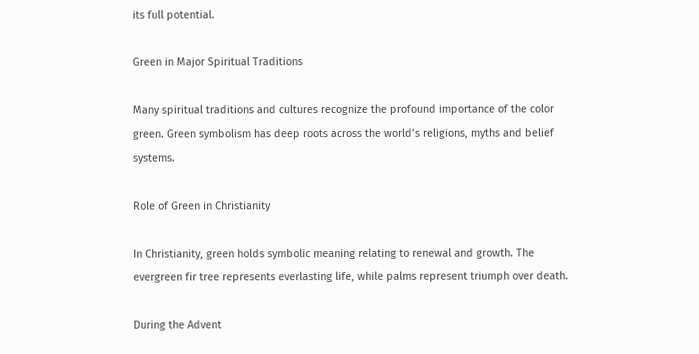its full potential.

Green in Major Spiritual Traditions

Many spiritual traditions and cultures recognize the profound importance of the color green. Green symbolism has deep roots across the world’s religions, myths and belief systems.

Role of Green in Christianity

In Christianity, green holds symbolic meaning relating to renewal and growth. The evergreen fir tree represents everlasting life, while palms represent triumph over death.

During the Advent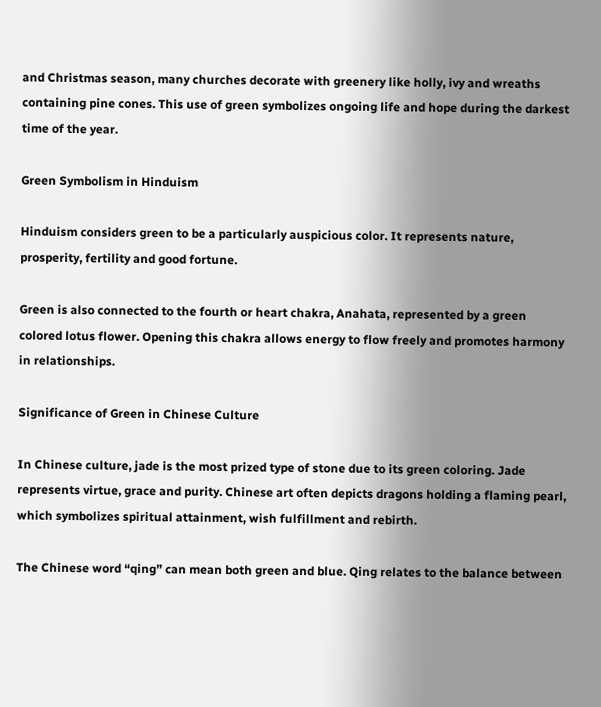and Christmas season, many churches decorate with greenery like holly, ivy and wreaths containing pine cones. This use of green symbolizes ongoing life and hope during the darkest time of the year.

Green Symbolism in Hinduism

Hinduism considers green to be a particularly auspicious color. It represents nature, prosperity, fertility and good fortune.

Green is also connected to the fourth or heart chakra, Anahata, represented by a green colored lotus flower. Opening this chakra allows energy to flow freely and promotes harmony in relationships.

Significance of Green in Chinese Culture

In Chinese culture, jade is the most prized type of stone due to its green coloring. Jade represents virtue, grace and purity. Chinese art often depicts dragons holding a flaming pearl, which symbolizes spiritual attainment, wish fulfillment and rebirth.

The Chinese word “qing” can mean both green and blue. Qing relates to the balance between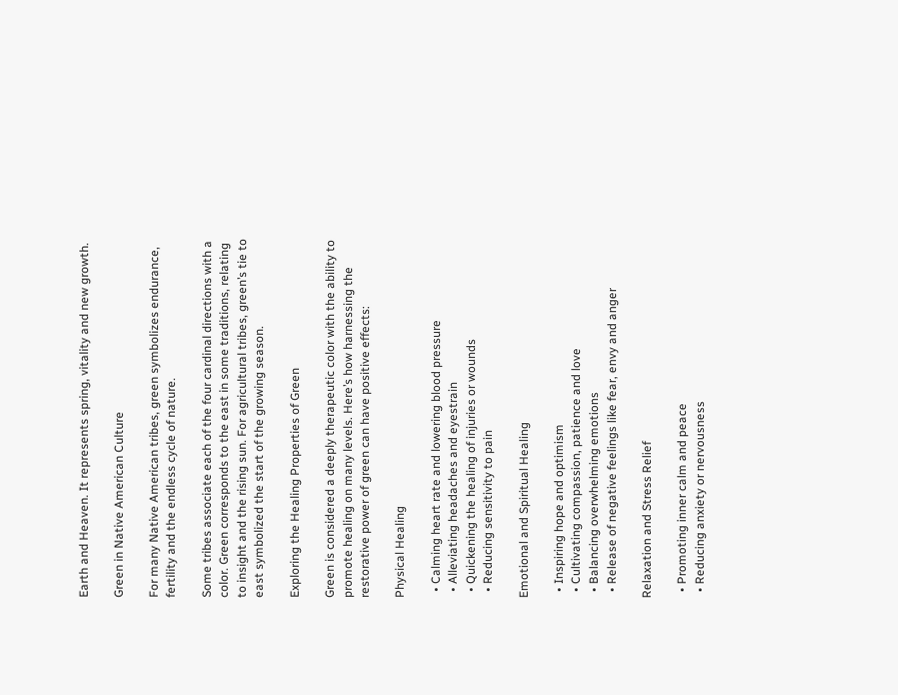Earth and Heaven. It represents spring, vitality and new growth.

Green in Native American Culture

For many Native American tribes, green symbolizes endurance, fertility and the endless cycle of nature.

Some tribes associate each of the four cardinal directions with a color. Green corresponds to the east in some traditions, relating to insight and the rising sun. For agricultural tribes, green’s tie to east symbolized the start of the growing season.

Exploring the Healing Properties of Green

Green is considered a deeply therapeutic color with the ability to promote healing on many levels. Here’s how harnessing the restorative power of green can have positive effects:

Physical Healing

  • Calming heart rate and lowering blood pressure
  • Alleviating headaches and eyestrain
  • Quickening the healing of injuries or wounds
  • Reducing sensitivity to pain

Emotional and Spiritual Healing

  • Inspiring hope and optimism
  • Cultivating compassion, patience and love
  • Balancing overwhelming emotions
  • Release of negative feelings like fear, envy and anger

Relaxation and Stress Relief

  • Promoting inner calm and peace
  • Reducing anxiety or nervousness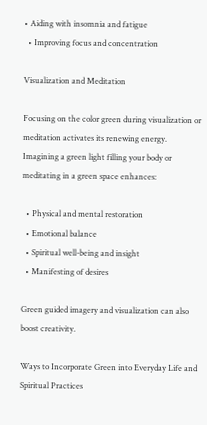• Aiding with insomnia and fatigue
  • Improving focus and concentration

Visualization and Meditation

Focusing on the color green during visualization or meditation activates its renewing energy. Imagining a green light filling your body or meditating in a green space enhances:

  • Physical and mental restoration
  • Emotional balance
  • Spiritual well-being and insight
  • Manifesting of desires

Green guided imagery and visualization can also boost creativity.

Ways to Incorporate Green into Everyday Life and Spiritual Practices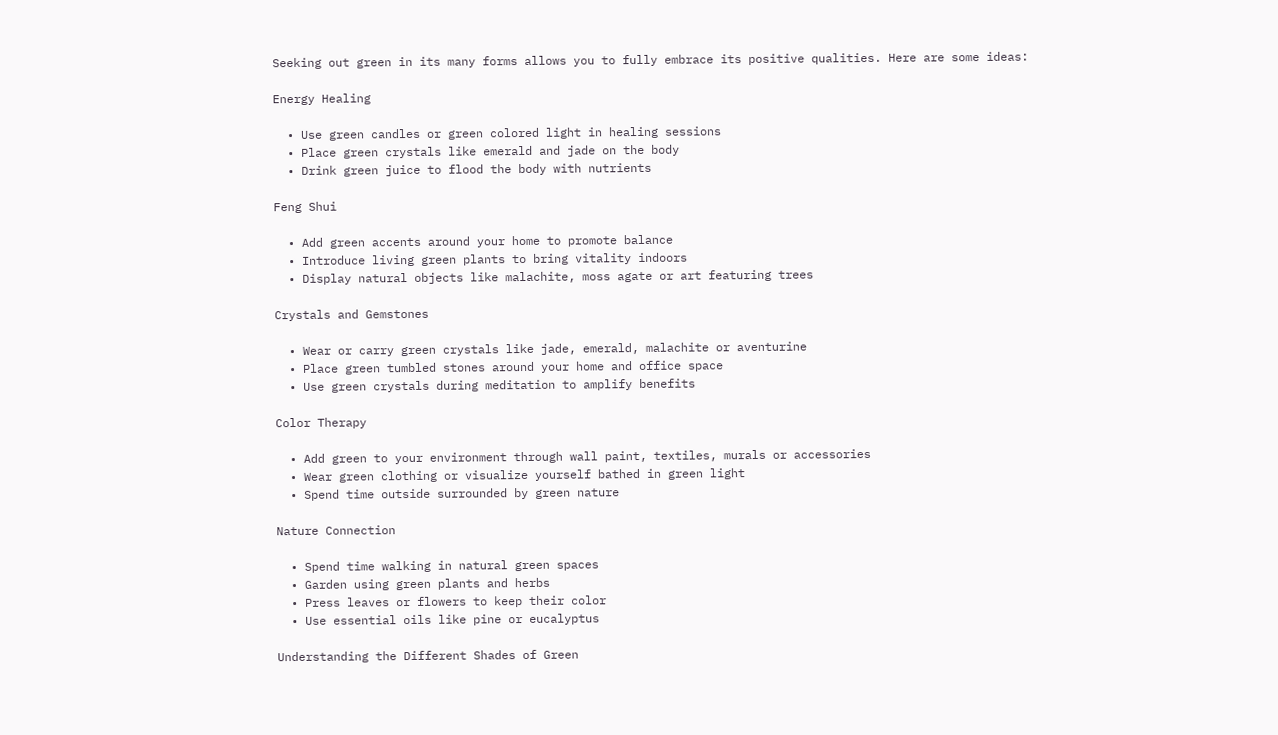Seeking out green in its many forms allows you to fully embrace its positive qualities. Here are some ideas:

Energy Healing

  • Use green candles or green colored light in healing sessions
  • Place green crystals like emerald and jade on the body
  • Drink green juice to flood the body with nutrients

Feng Shui

  • Add green accents around your home to promote balance
  • Introduce living green plants to bring vitality indoors
  • Display natural objects like malachite, moss agate or art featuring trees

Crystals and Gemstones

  • Wear or carry green crystals like jade, emerald, malachite or aventurine
  • Place green tumbled stones around your home and office space
  • Use green crystals during meditation to amplify benefits

Color Therapy

  • Add green to your environment through wall paint, textiles, murals or accessories
  • Wear green clothing or visualize yourself bathed in green light
  • Spend time outside surrounded by green nature

Nature Connection

  • Spend time walking in natural green spaces
  • Garden using green plants and herbs
  • Press leaves or flowers to keep their color
  • Use essential oils like pine or eucalyptus

Understanding the Different Shades of Green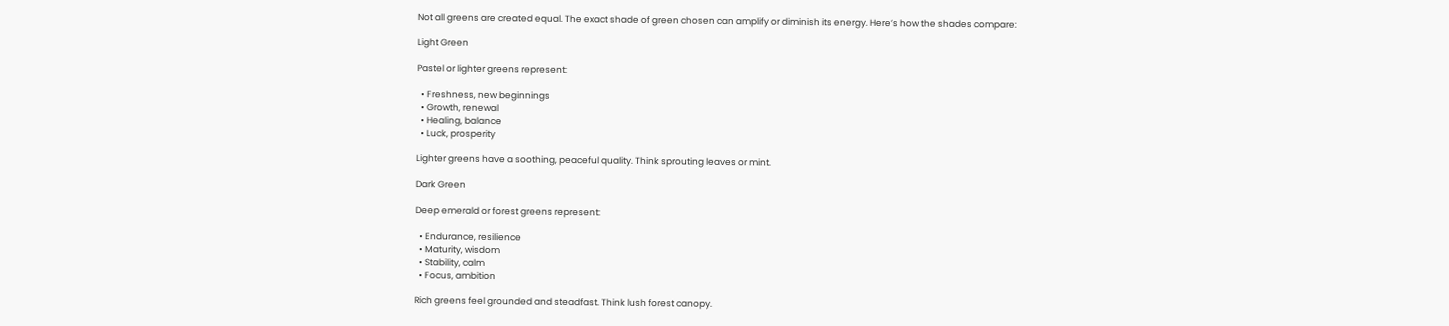Not all greens are created equal. The exact shade of green chosen can amplify or diminish its energy. Here’s how the shades compare:

Light Green

Pastel or lighter greens represent:

  • Freshness, new beginnings
  • Growth, renewal
  • Healing, balance
  • Luck, prosperity

Lighter greens have a soothing, peaceful quality. Think sprouting leaves or mint.

Dark Green

Deep emerald or forest greens represent:

  • Endurance, resilience
  • Maturity, wisdom
  • Stability, calm
  • Focus, ambition

Rich greens feel grounded and steadfast. Think lush forest canopy.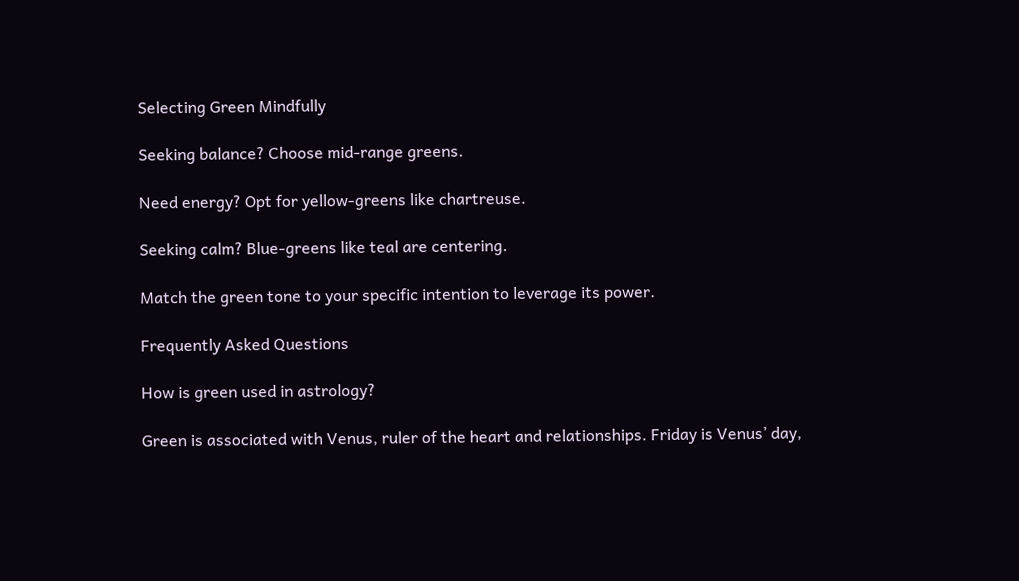Selecting Green Mindfully

Seeking balance? Choose mid-range greens.

Need energy? Opt for yellow-greens like chartreuse.

Seeking calm? Blue-greens like teal are centering.

Match the green tone to your specific intention to leverage its power.

Frequently Asked Questions

How is green used in astrology?

Green is associated with Venus, ruler of the heart and relationships. Friday is Venus’ day,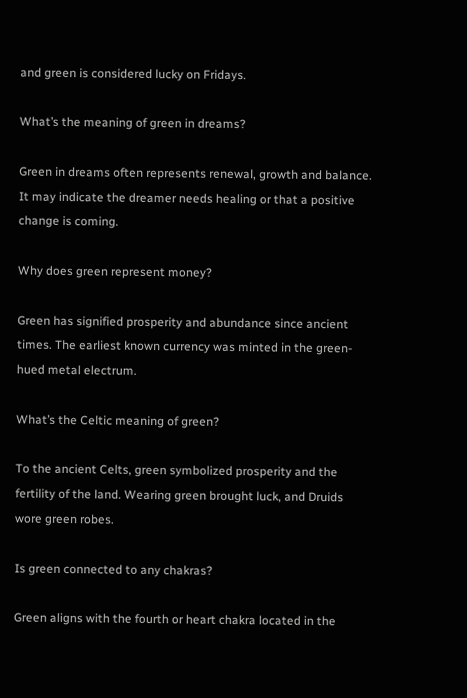and green is considered lucky on Fridays.

What’s the meaning of green in dreams?

Green in dreams often represents renewal, growth and balance. It may indicate the dreamer needs healing or that a positive change is coming.

Why does green represent money?

Green has signified prosperity and abundance since ancient times. The earliest known currency was minted in the green-hued metal electrum.

What’s the Celtic meaning of green?

To the ancient Celts, green symbolized prosperity and the fertility of the land. Wearing green brought luck, and Druids wore green robes.

Is green connected to any chakras?

Green aligns with the fourth or heart chakra located in the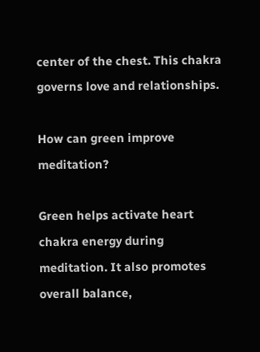center of the chest. This chakra governs love and relationships.

How can green improve meditation?

Green helps activate heart chakra energy during meditation. It also promotes overall balance,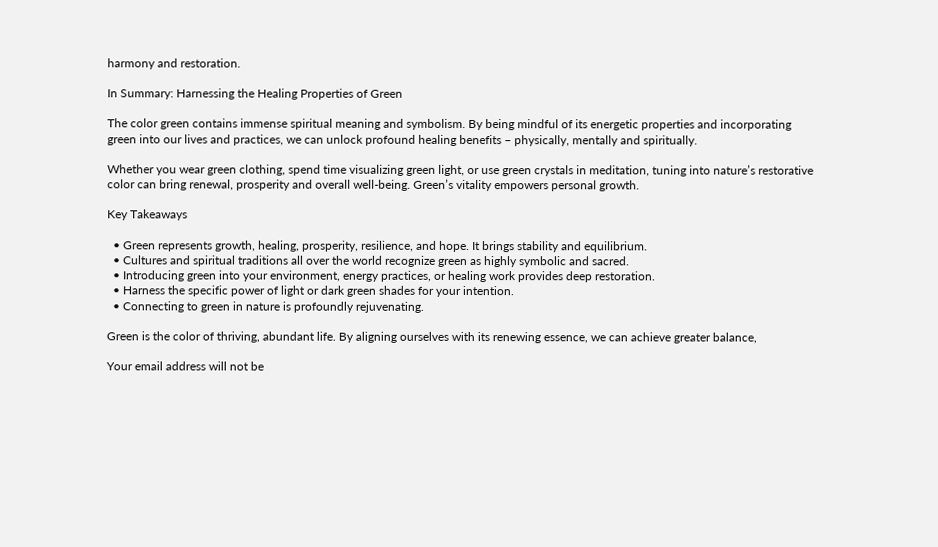harmony and restoration.

In Summary: Harnessing the Healing Properties of Green

The color green contains immense spiritual meaning and symbolism. By being mindful of its energetic properties and incorporating green into our lives and practices, we can unlock profound healing benefits – physically, mentally and spiritually.

Whether you wear green clothing, spend time visualizing green light, or use green crystals in meditation, tuning into nature’s restorative color can bring renewal, prosperity and overall well-being. Green’s vitality empowers personal growth.

Key Takeaways

  • Green represents growth, healing, prosperity, resilience, and hope. It brings stability and equilibrium.
  • Cultures and spiritual traditions all over the world recognize green as highly symbolic and sacred.
  • Introducing green into your environment, energy practices, or healing work provides deep restoration.
  • Harness the specific power of light or dark green shades for your intention.
  • Connecting to green in nature is profoundly rejuvenating.

Green is the color of thriving, abundant life. By aligning ourselves with its renewing essence, we can achieve greater balance,

Your email address will not be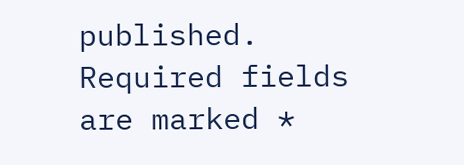published. Required fields are marked *